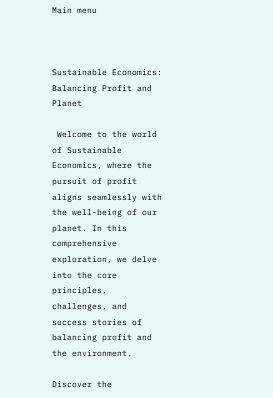Main menu



Sustainable Economics: Balancing Profit and Planet

 Welcome to the world of Sustainable Economics, where the pursuit of profit aligns seamlessly with the well-being of our planet. In this comprehensive exploration, we delve into the core principles, challenges, and success stories of balancing profit and the environment.

Discover the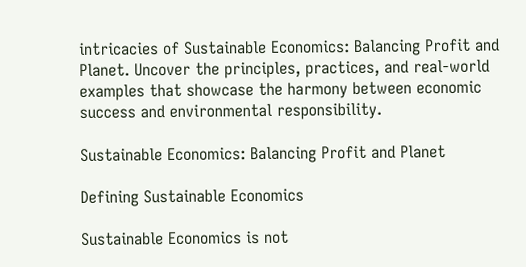intricacies of Sustainable Economics: Balancing Profit and Planet. Uncover the principles, practices, and real-world examples that showcase the harmony between economic success and environmental responsibility.

Sustainable Economics: Balancing Profit and Planet

Defining Sustainable Economics

Sustainable Economics is not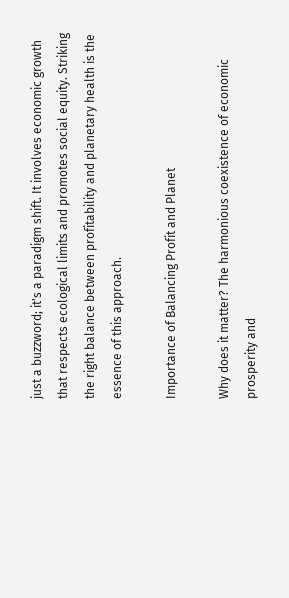just a buzzword; it's a paradigm shift. It involves economic growth that respects ecological limits and promotes social equity. Striking the right balance between profitability and planetary health is the essence of this approach.

Importance of Balancing Profit and Planet

Why does it matter? The harmonious coexistence of economic prosperity and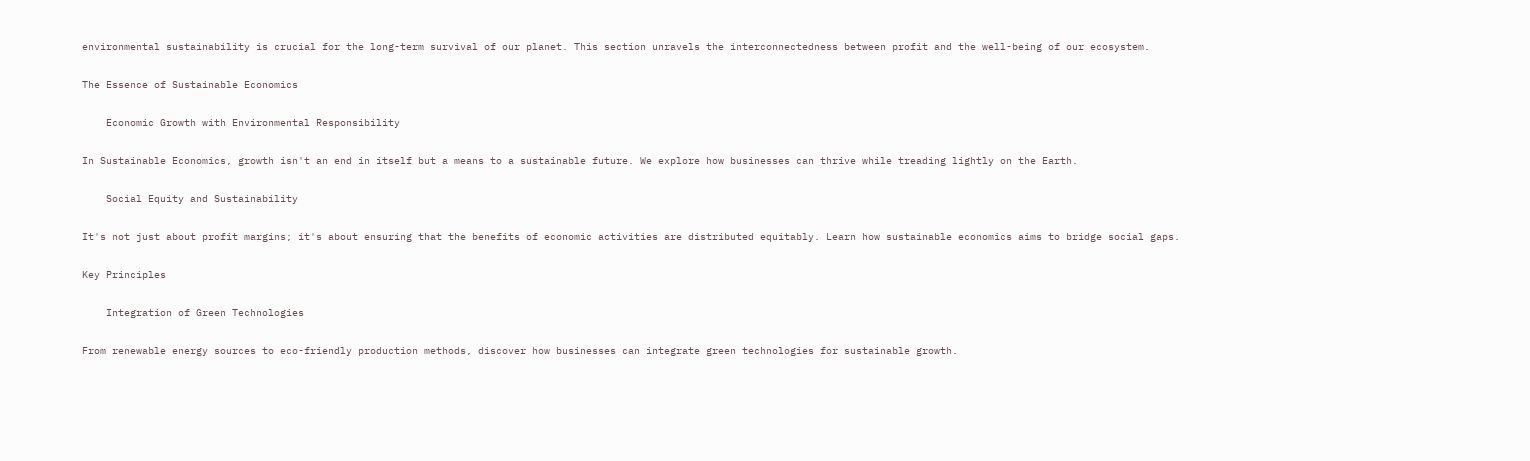environmental sustainability is crucial for the long-term survival of our planet. This section unravels the interconnectedness between profit and the well-being of our ecosystem.

The Essence of Sustainable Economics

    Economic Growth with Environmental Responsibility

In Sustainable Economics, growth isn't an end in itself but a means to a sustainable future. We explore how businesses can thrive while treading lightly on the Earth.

    Social Equity and Sustainability

It's not just about profit margins; it's about ensuring that the benefits of economic activities are distributed equitably. Learn how sustainable economics aims to bridge social gaps.

Key Principles

    Integration of Green Technologies

From renewable energy sources to eco-friendly production methods, discover how businesses can integrate green technologies for sustainable growth.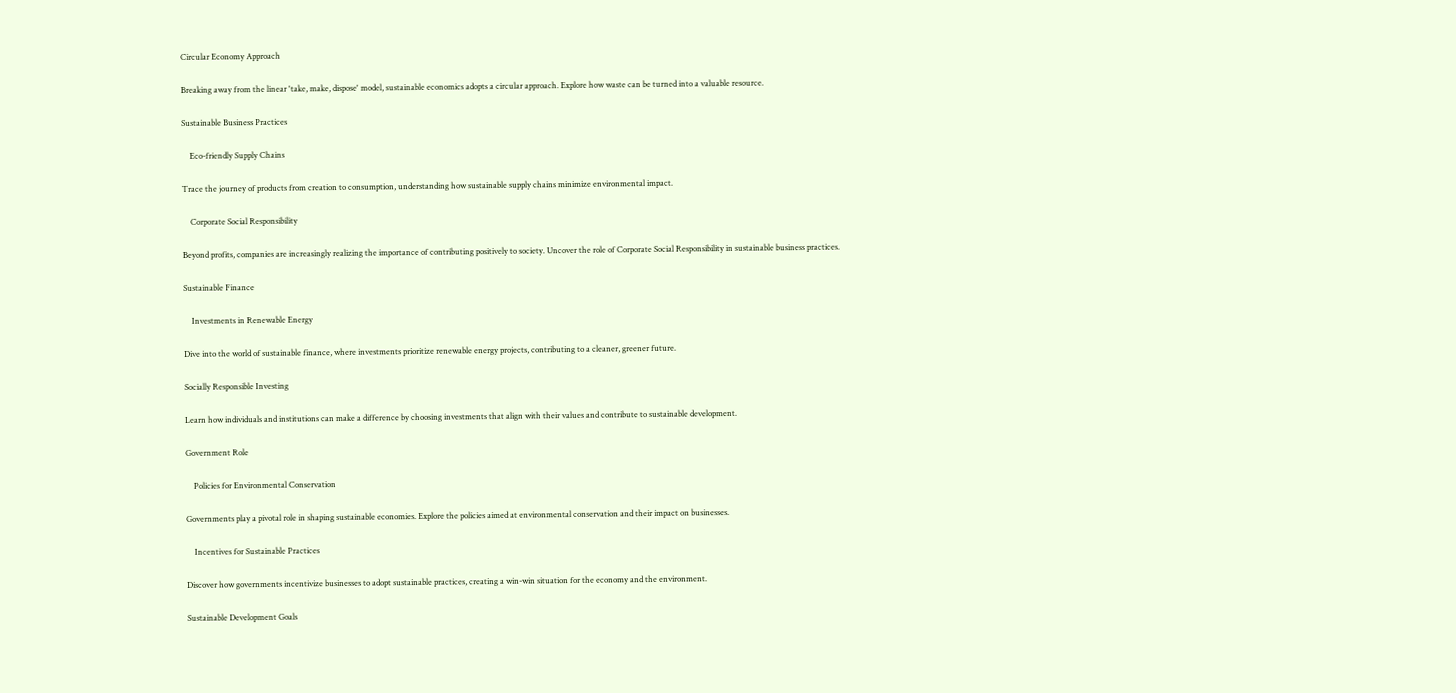Circular Economy Approach

Breaking away from the linear 'take, make, dispose' model, sustainable economics adopts a circular approach. Explore how waste can be turned into a valuable resource.

Sustainable Business Practices

    Eco-friendly Supply Chains

Trace the journey of products from creation to consumption, understanding how sustainable supply chains minimize environmental impact.

    Corporate Social Responsibility

Beyond profits, companies are increasingly realizing the importance of contributing positively to society. Uncover the role of Corporate Social Responsibility in sustainable business practices.

Sustainable Finance

    Investments in Renewable Energy

Dive into the world of sustainable finance, where investments prioritize renewable energy projects, contributing to a cleaner, greener future.

Socially Responsible Investing

Learn how individuals and institutions can make a difference by choosing investments that align with their values and contribute to sustainable development.

Government Role

    Policies for Environmental Conservation

Governments play a pivotal role in shaping sustainable economies. Explore the policies aimed at environmental conservation and their impact on businesses.

    Incentives for Sustainable Practices

Discover how governments incentivize businesses to adopt sustainable practices, creating a win-win situation for the economy and the environment.

Sustainable Development Goals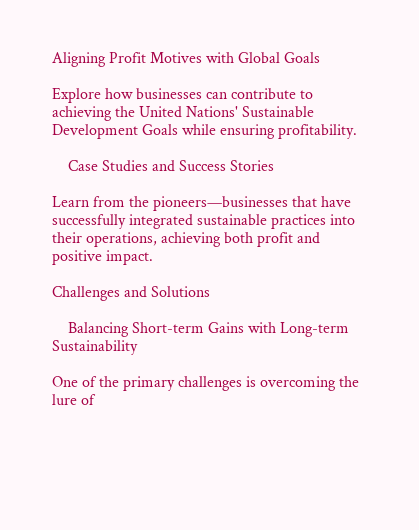Aligning Profit Motives with Global Goals

Explore how businesses can contribute to achieving the United Nations' Sustainable Development Goals while ensuring profitability.

    Case Studies and Success Stories

Learn from the pioneers—businesses that have successfully integrated sustainable practices into their operations, achieving both profit and positive impact.

Challenges and Solutions

    Balancing Short-term Gains with Long-term Sustainability

One of the primary challenges is overcoming the lure of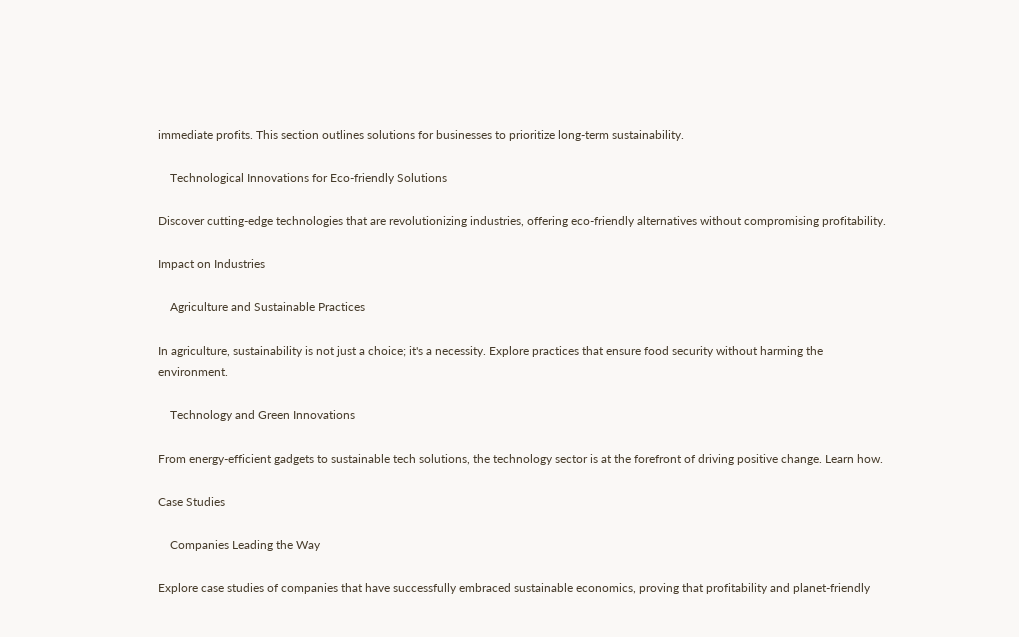immediate profits. This section outlines solutions for businesses to prioritize long-term sustainability.

    Technological Innovations for Eco-friendly Solutions

Discover cutting-edge technologies that are revolutionizing industries, offering eco-friendly alternatives without compromising profitability.

Impact on Industries

    Agriculture and Sustainable Practices

In agriculture, sustainability is not just a choice; it's a necessity. Explore practices that ensure food security without harming the environment.

    Technology and Green Innovations

From energy-efficient gadgets to sustainable tech solutions, the technology sector is at the forefront of driving positive change. Learn how.

Case Studies

    Companies Leading the Way

Explore case studies of companies that have successfully embraced sustainable economics, proving that profitability and planet-friendly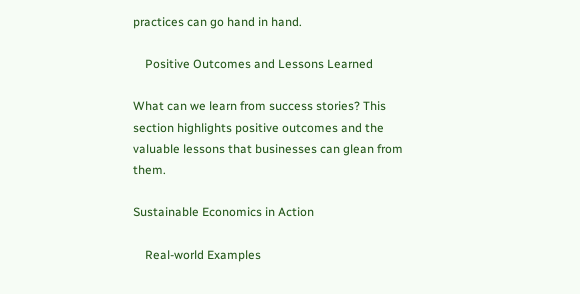practices can go hand in hand.

    Positive Outcomes and Lessons Learned

What can we learn from success stories? This section highlights positive outcomes and the valuable lessons that businesses can glean from them.

Sustainable Economics in Action

    Real-world Examples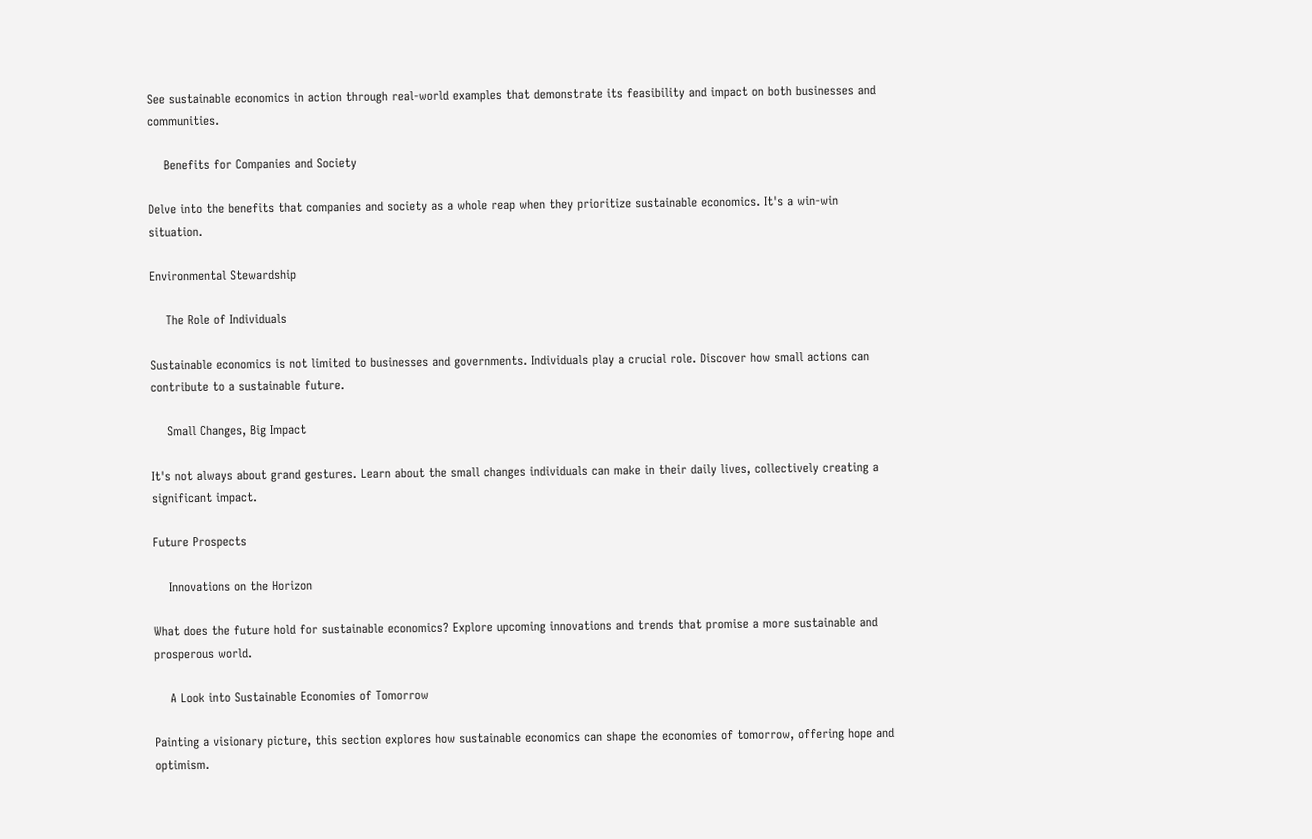See sustainable economics in action through real-world examples that demonstrate its feasibility and impact on both businesses and communities.

    Benefits for Companies and Society

Delve into the benefits that companies and society as a whole reap when they prioritize sustainable economics. It's a win-win situation.

Environmental Stewardship

    The Role of Individuals

Sustainable economics is not limited to businesses and governments. Individuals play a crucial role. Discover how small actions can contribute to a sustainable future.

    Small Changes, Big Impact

It's not always about grand gestures. Learn about the small changes individuals can make in their daily lives, collectively creating a significant impact.

Future Prospects

    Innovations on the Horizon

What does the future hold for sustainable economics? Explore upcoming innovations and trends that promise a more sustainable and prosperous world.

    A Look into Sustainable Economies of Tomorrow

Painting a visionary picture, this section explores how sustainable economics can shape the economies of tomorrow, offering hope and optimism.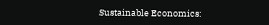Sustainable Economics: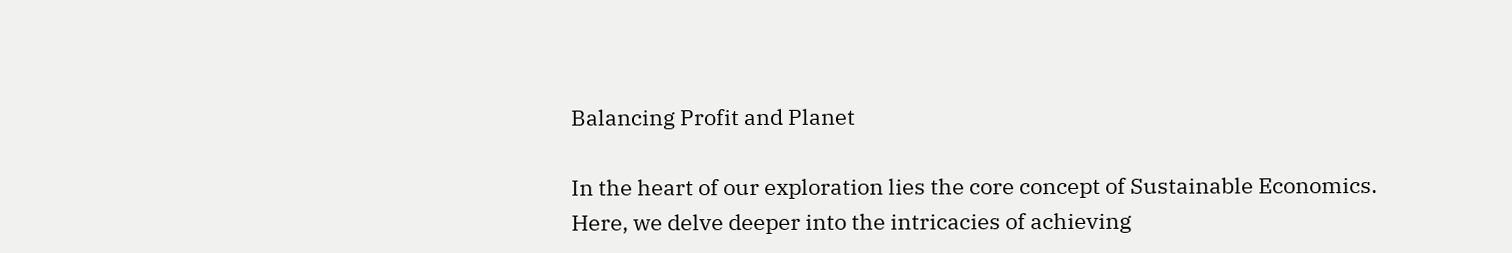Balancing Profit and Planet

In the heart of our exploration lies the core concept of Sustainable Economics. Here, we delve deeper into the intricacies of achieving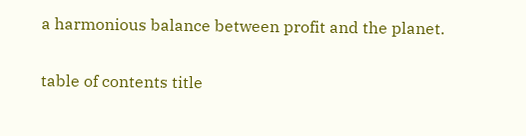a harmonious balance between profit and the planet.


table of contents title